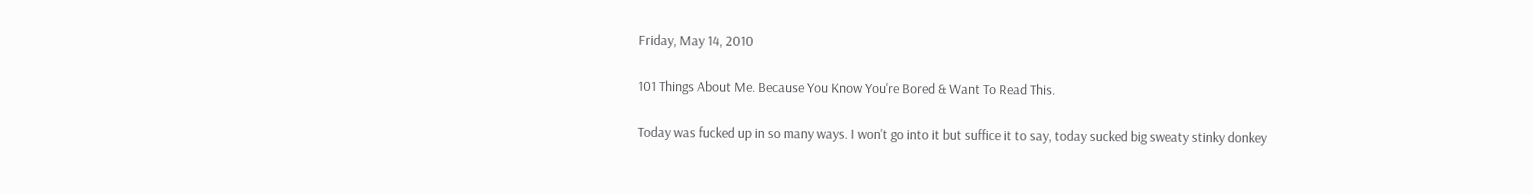Friday, May 14, 2010

101 Things About Me. Because You Know You're Bored & Want To Read This.

Today was fucked up in so many ways. I won't go into it but suffice it to say, today sucked big sweaty stinky donkey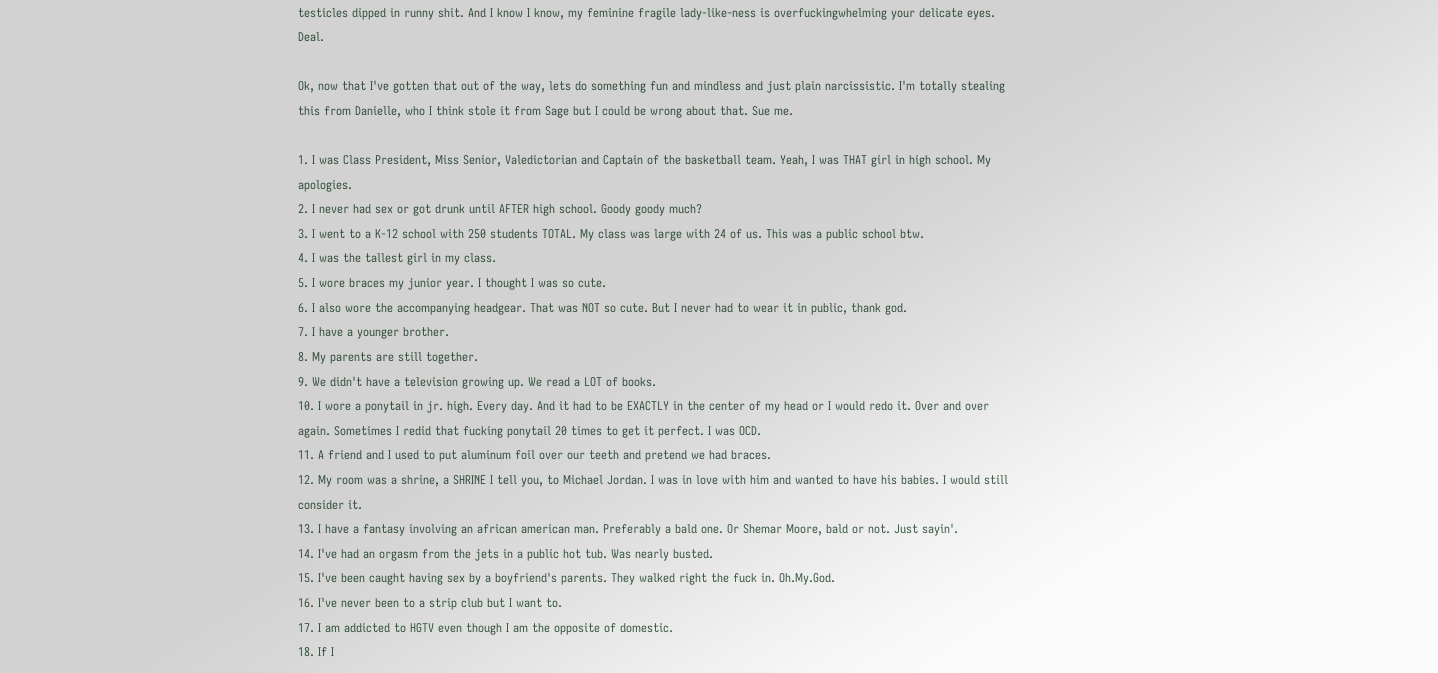testicles dipped in runny shit. And I know I know, my feminine fragile lady-like-ness is overfuckingwhelming your delicate eyes. Deal.

Ok, now that I've gotten that out of the way, lets do something fun and mindless and just plain narcissistic. I'm totally stealing this from Danielle, who I think stole it from Sage but I could be wrong about that. Sue me.

1. I was Class President, Miss Senior, Valedictorian and Captain of the basketball team. Yeah, I was THAT girl in high school. My apologies.
2. I never had sex or got drunk until AFTER high school. Goody goody much?
3. I went to a K-12 school with 250 students TOTAL. My class was large with 24 of us. This was a public school btw.
4. I was the tallest girl in my class.
5. I wore braces my junior year. I thought I was so cute.
6. I also wore the accompanying headgear. That was NOT so cute. But I never had to wear it in public, thank god.
7. I have a younger brother.
8. My parents are still together.
9. We didn't have a television growing up. We read a LOT of books.
10. I wore a ponytail in jr. high. Every day. And it had to be EXACTLY in the center of my head or I would redo it. Over and over again. Sometimes I redid that fucking ponytail 20 times to get it perfect. I was OCD.
11. A friend and I used to put aluminum foil over our teeth and pretend we had braces.
12. My room was a shrine, a SHRINE I tell you, to Michael Jordan. I was in love with him and wanted to have his babies. I would still consider it.
13. I have a fantasy involving an african american man. Preferably a bald one. Or Shemar Moore, bald or not. Just sayin'.
14. I've had an orgasm from the jets in a public hot tub. Was nearly busted.
15. I've been caught having sex by a boyfriend's parents. They walked right the fuck in. Oh.My.God.
16. I've never been to a strip club but I want to.
17. I am addicted to HGTV even though I am the opposite of domestic.
18. If I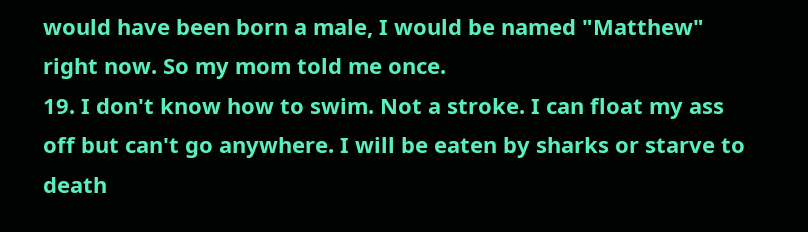would have been born a male, I would be named "Matthew" right now. So my mom told me once.
19. I don't know how to swim. Not a stroke. I can float my ass off but can't go anywhere. I will be eaten by sharks or starve to death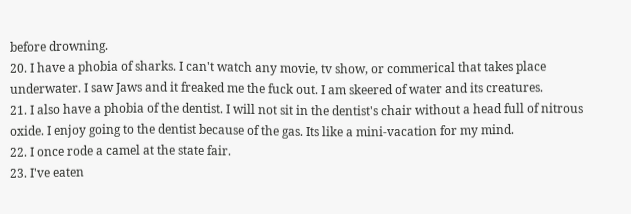before drowning.
20. I have a phobia of sharks. I can't watch any movie, tv show, or commerical that takes place underwater. I saw Jaws and it freaked me the fuck out. I am skeered of water and its creatures.
21. I also have a phobia of the dentist. I will not sit in the dentist's chair without a head full of nitrous oxide. I enjoy going to the dentist because of the gas. Its like a mini-vacation for my mind.
22. I once rode a camel at the state fair.
23. I've eaten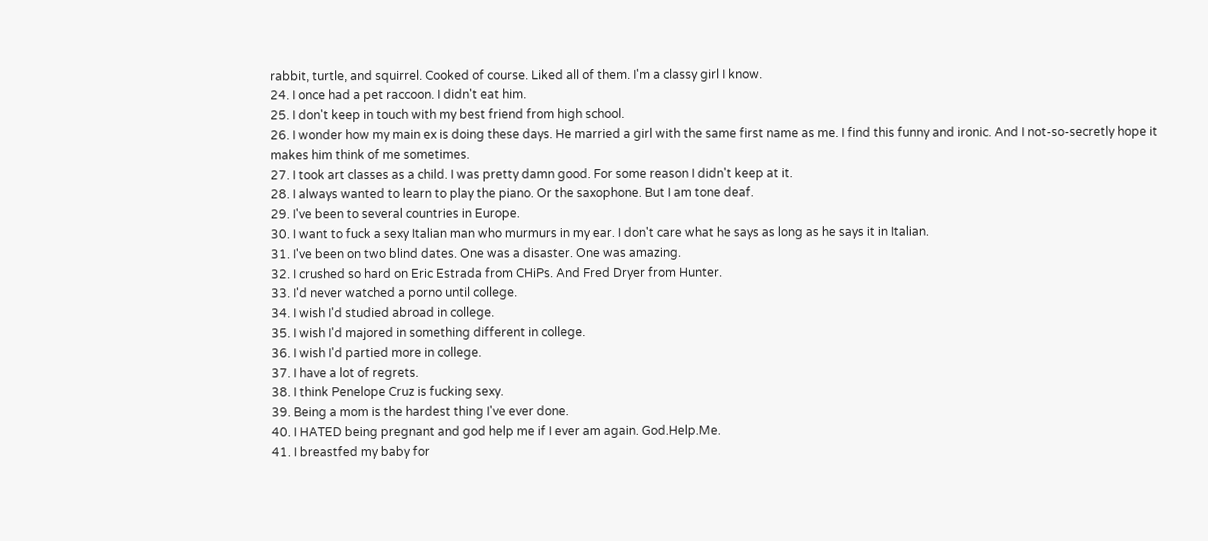rabbit, turtle, and squirrel. Cooked of course. Liked all of them. I'm a classy girl I know.
24. I once had a pet raccoon. I didn't eat him.
25. I don't keep in touch with my best friend from high school.
26. I wonder how my main ex is doing these days. He married a girl with the same first name as me. I find this funny and ironic. And I not-so-secretly hope it makes him think of me sometimes.
27. I took art classes as a child. I was pretty damn good. For some reason I didn't keep at it.
28. I always wanted to learn to play the piano. Or the saxophone. But I am tone deaf.
29. I've been to several countries in Europe.
30. I want to fuck a sexy Italian man who murmurs in my ear. I don't care what he says as long as he says it in Italian.
31. I've been on two blind dates. One was a disaster. One was amazing.
32. I crushed so hard on Eric Estrada from CHiPs. And Fred Dryer from Hunter.
33. I'd never watched a porno until college.
34. I wish I'd studied abroad in college.
35. I wish I'd majored in something different in college.
36. I wish I'd partied more in college.
37. I have a lot of regrets.
38. I think Penelope Cruz is fucking sexy.
39. Being a mom is the hardest thing I've ever done.
40. I HATED being pregnant and god help me if I ever am again. God.Help.Me.
41. I breastfed my baby for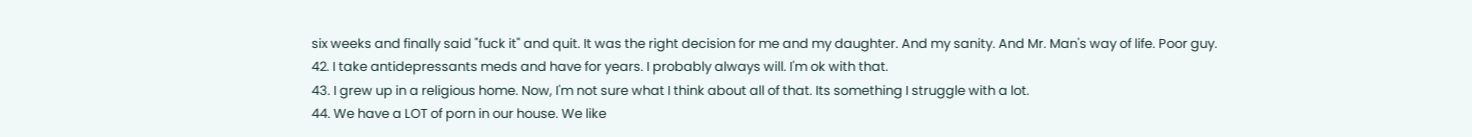six weeks and finally said "fuck it" and quit. It was the right decision for me and my daughter. And my sanity. And Mr. Man's way of life. Poor guy.
42. I take antidepressants meds and have for years. I probably always will. I'm ok with that.
43. I grew up in a religious home. Now, I'm not sure what I think about all of that. Its something I struggle with a lot.
44. We have a LOT of porn in our house. We like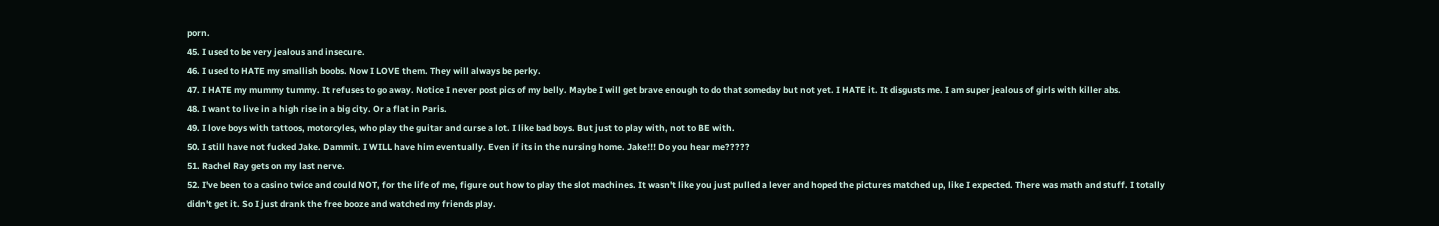porn.
45. I used to be very jealous and insecure.
46. I used to HATE my smallish boobs. Now I LOVE them. They will always be perky.
47. I HATE my mummy tummy. It refuses to go away. Notice I never post pics of my belly. Maybe I will get brave enough to do that someday but not yet. I HATE it. It disgusts me. I am super jealous of girls with killer abs.
48. I want to live in a high rise in a big city. Or a flat in Paris.
49. I love boys with tattoos, motorcyles, who play the guitar and curse a lot. I like bad boys. But just to play with, not to BE with.
50. I still have not fucked Jake. Dammit. I WILL have him eventually. Even if its in the nursing home. Jake!!! Do you hear me?????
51. Rachel Ray gets on my last nerve.
52. I've been to a casino twice and could NOT, for the life of me, figure out how to play the slot machines. It wasn't like you just pulled a lever and hoped the pictures matched up, like I expected. There was math and stuff. I totally didn't get it. So I just drank the free booze and watched my friends play.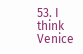53. I think Venice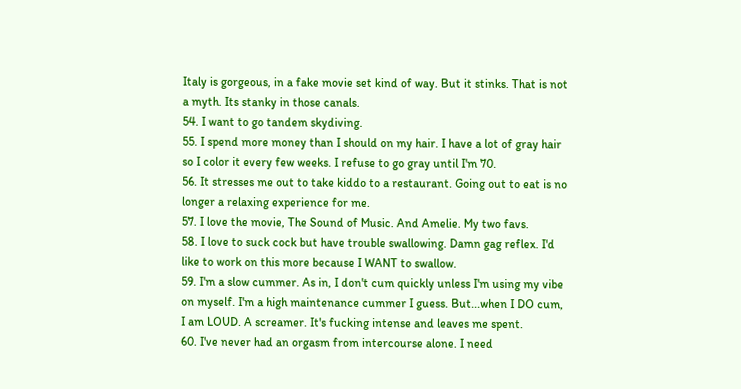Italy is gorgeous, in a fake movie set kind of way. But it stinks. That is not a myth. Its stanky in those canals.
54. I want to go tandem skydiving.
55. I spend more money than I should on my hair. I have a lot of gray hair so I color it every few weeks. I refuse to go gray until I'm 70.
56. It stresses me out to take kiddo to a restaurant. Going out to eat is no longer a relaxing experience for me.
57. I love the movie, The Sound of Music. And Amelie. My two favs.
58. I love to suck cock but have trouble swallowing. Damn gag reflex. I'd like to work on this more because I WANT to swallow.
59. I'm a slow cummer. As in, I don't cum quickly unless I'm using my vibe on myself. I'm a high maintenance cummer I guess. But...when I DO cum, I am LOUD. A screamer. It's fucking intense and leaves me spent.
60. I've never had an orgasm from intercourse alone. I need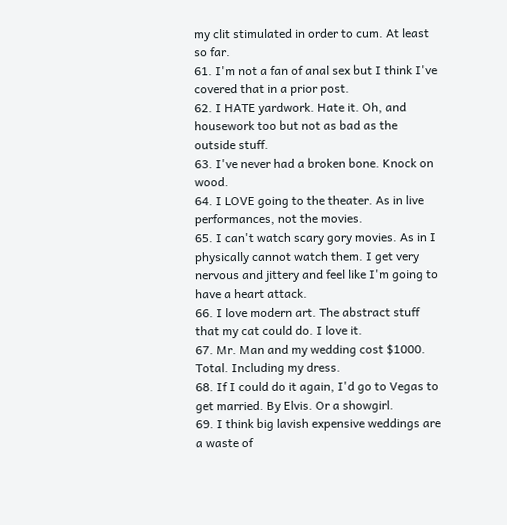my clit stimulated in order to cum. At least so far.
61. I'm not a fan of anal sex but I think I've covered that in a prior post.
62. I HATE yardwork. Hate it. Oh, and housework too but not as bad as the outside stuff.
63. I've never had a broken bone. Knock on wood.
64. I LOVE going to the theater. As in live performances, not the movies.
65. I can't watch scary gory movies. As in I physically cannot watch them. I get very nervous and jittery and feel like I'm going to have a heart attack.
66. I love modern art. The abstract stuff that my cat could do. I love it.
67. Mr. Man and my wedding cost $1000. Total. Including my dress.
68. If I could do it again, I'd go to Vegas to get married. By Elvis. Or a showgirl.
69. I think big lavish expensive weddings are a waste of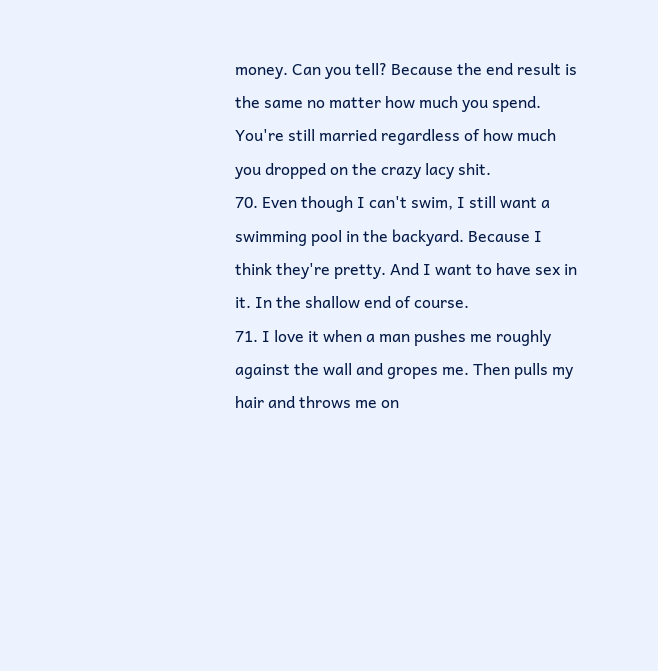money. Can you tell? Because the end result is the same no matter how much you spend. You're still married regardless of how much you dropped on the crazy lacy shit.
70. Even though I can't swim, I still want a swimming pool in the backyard. Because I think they're pretty. And I want to have sex in it. In the shallow end of course.
71. I love it when a man pushes me roughly against the wall and gropes me. Then pulls my hair and throws me on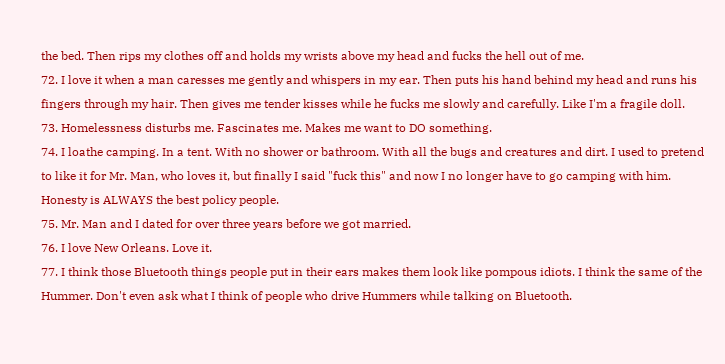the bed. Then rips my clothes off and holds my wrists above my head and fucks the hell out of me.
72. I love it when a man caresses me gently and whispers in my ear. Then puts his hand behind my head and runs his fingers through my hair. Then gives me tender kisses while he fucks me slowly and carefully. Like I'm a fragile doll.
73. Homelessness disturbs me. Fascinates me. Makes me want to DO something.
74. I loathe camping. In a tent. With no shower or bathroom. With all the bugs and creatures and dirt. I used to pretend to like it for Mr. Man, who loves it, but finally I said "fuck this" and now I no longer have to go camping with him. Honesty is ALWAYS the best policy people.
75. Mr. Man and I dated for over three years before we got married.
76. I love New Orleans. Love it.
77. I think those Bluetooth things people put in their ears makes them look like pompous idiots. I think the same of the Hummer. Don't even ask what I think of people who drive Hummers while talking on Bluetooth.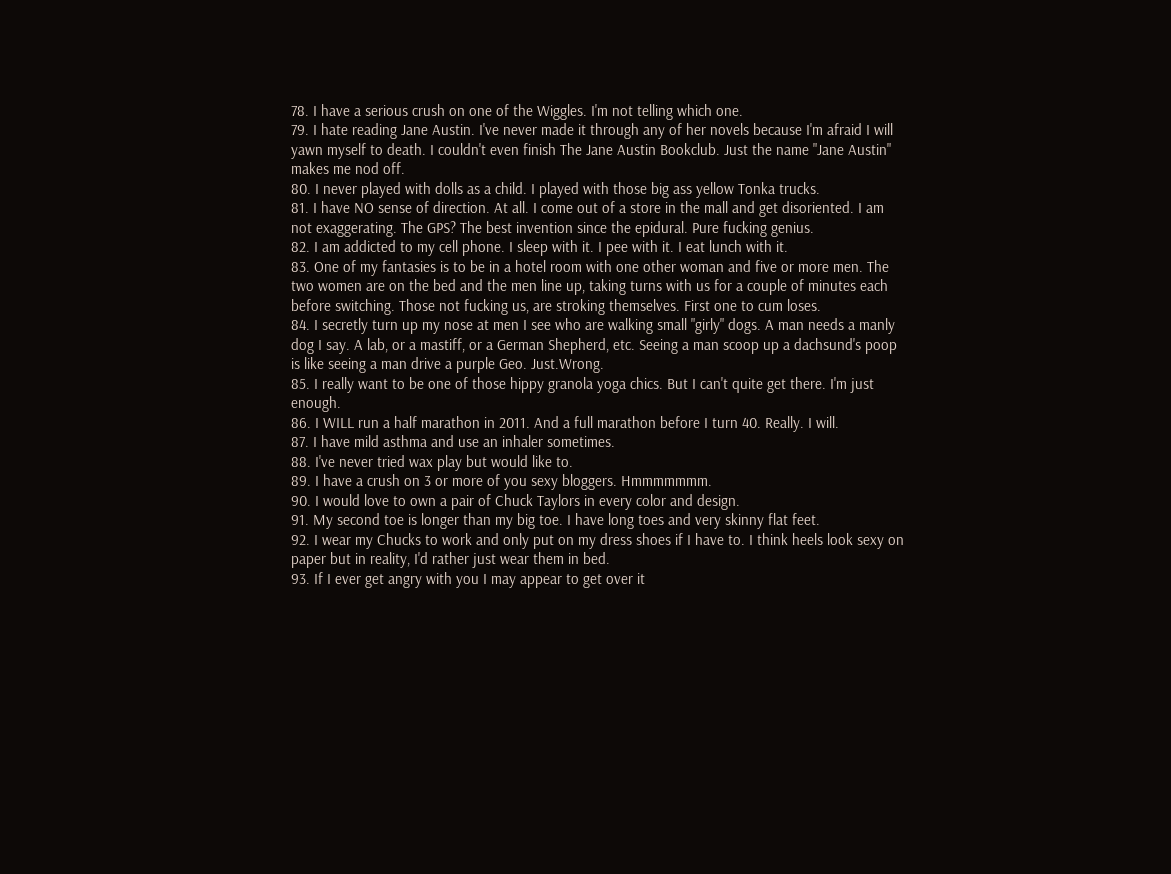78. I have a serious crush on one of the Wiggles. I'm not telling which one.
79. I hate reading Jane Austin. I've never made it through any of her novels because I'm afraid I will yawn myself to death. I couldn't even finish The Jane Austin Bookclub. Just the name "Jane Austin" makes me nod off.
80. I never played with dolls as a child. I played with those big ass yellow Tonka trucks.
81. I have NO sense of direction. At all. I come out of a store in the mall and get disoriented. I am not exaggerating. The GPS? The best invention since the epidural. Pure fucking genius.
82. I am addicted to my cell phone. I sleep with it. I pee with it. I eat lunch with it.
83. One of my fantasies is to be in a hotel room with one other woman and five or more men. The two women are on the bed and the men line up, taking turns with us for a couple of minutes each before switching. Those not fucking us, are stroking themselves. First one to cum loses.
84. I secretly turn up my nose at men I see who are walking small "girly" dogs. A man needs a manly dog I say. A lab, or a mastiff, or a German Shepherd, etc. Seeing a man scoop up a dachsund's poop is like seeing a man drive a purple Geo. Just.Wrong.
85. I really want to be one of those hippy granola yoga chics. But I can't quite get there. I'm just enough.
86. I WILL run a half marathon in 2011. And a full marathon before I turn 40. Really. I will.
87. I have mild asthma and use an inhaler sometimes.
88. I've never tried wax play but would like to.
89. I have a crush on 3 or more of you sexy bloggers. Hmmmmmmm.
90. I would love to own a pair of Chuck Taylors in every color and design.
91. My second toe is longer than my big toe. I have long toes and very skinny flat feet.
92. I wear my Chucks to work and only put on my dress shoes if I have to. I think heels look sexy on paper but in reality, I'd rather just wear them in bed.
93. If I ever get angry with you I may appear to get over it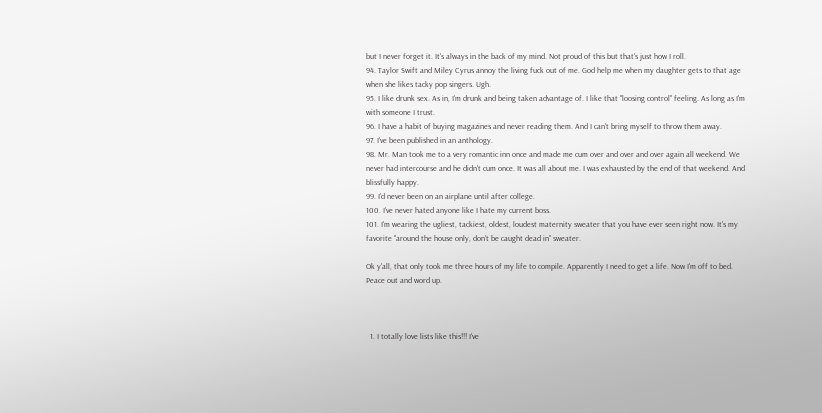but I never forget it. It's always in the back of my mind. Not proud of this but that's just how I roll.
94. Taylor Swift and Miley Cyrus annoy the living fuck out of me. God help me when my daughter gets to that age when she likes tacky pop singers. Ugh.
95. I like drunk sex. As in, I'm drunk and being taken advantage of. I like that "loosing control" feeling. As long as I'm with someone I trust.
96. I have a habit of buying magazines and never reading them. And I can't bring myself to throw them away.
97. I've been published in an anthology.
98. Mr. Man took me to a very romantic inn once and made me cum over and over and over again all weekend. We never had intercourse and he didn't cum once. It was all about me. I was exhausted by the end of that weekend. And blissfully happy.
99. I'd never been on an airplane until after college.
100. I've never hated anyone like I hate my current boss.
101. I'm wearing the ugliest, tackiest, oldest, loudest maternity sweater that you have ever seen right now. It's my favorite "around the house only, don't be caught dead in" sweater.

Ok y'all, that only took me three hours of my life to compile. Apparently I need to get a life. Now I'm off to bed. Peace out and word up.



  1. I totally love lists like this!!! I've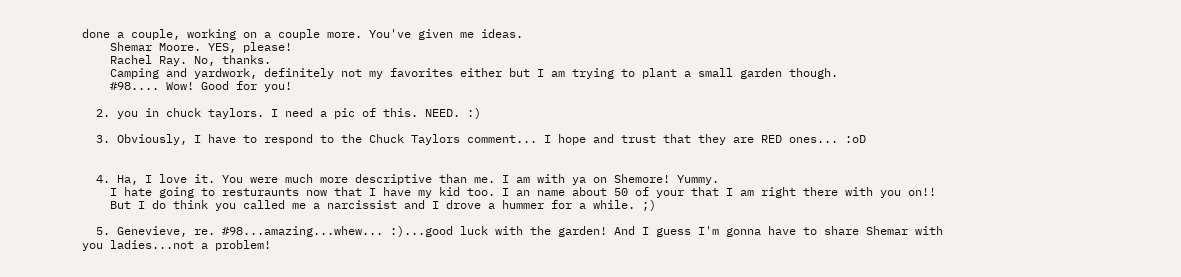done a couple, working on a couple more. You've given me ideas.
    Shemar Moore. YES, please!
    Rachel Ray. No, thanks.
    Camping and yardwork, definitely not my favorites either but I am trying to plant a small garden though.
    #98.... Wow! Good for you!

  2. you in chuck taylors. I need a pic of this. NEED. :)

  3. Obviously, I have to respond to the Chuck Taylors comment... I hope and trust that they are RED ones... :oD


  4. Ha, I love it. You were much more descriptive than me. I am with ya on Shemore! Yummy.
    I hate going to resturaunts now that I have my kid too. I an name about 50 of your that I am right there with you on!!
    But I do think you called me a narcissist and I drove a hummer for a while. ;)

  5. Genevieve, re. #98...amazing...whew... :)...good luck with the garden! And I guess I'm gonna have to share Shemar with you ladies...not a problem!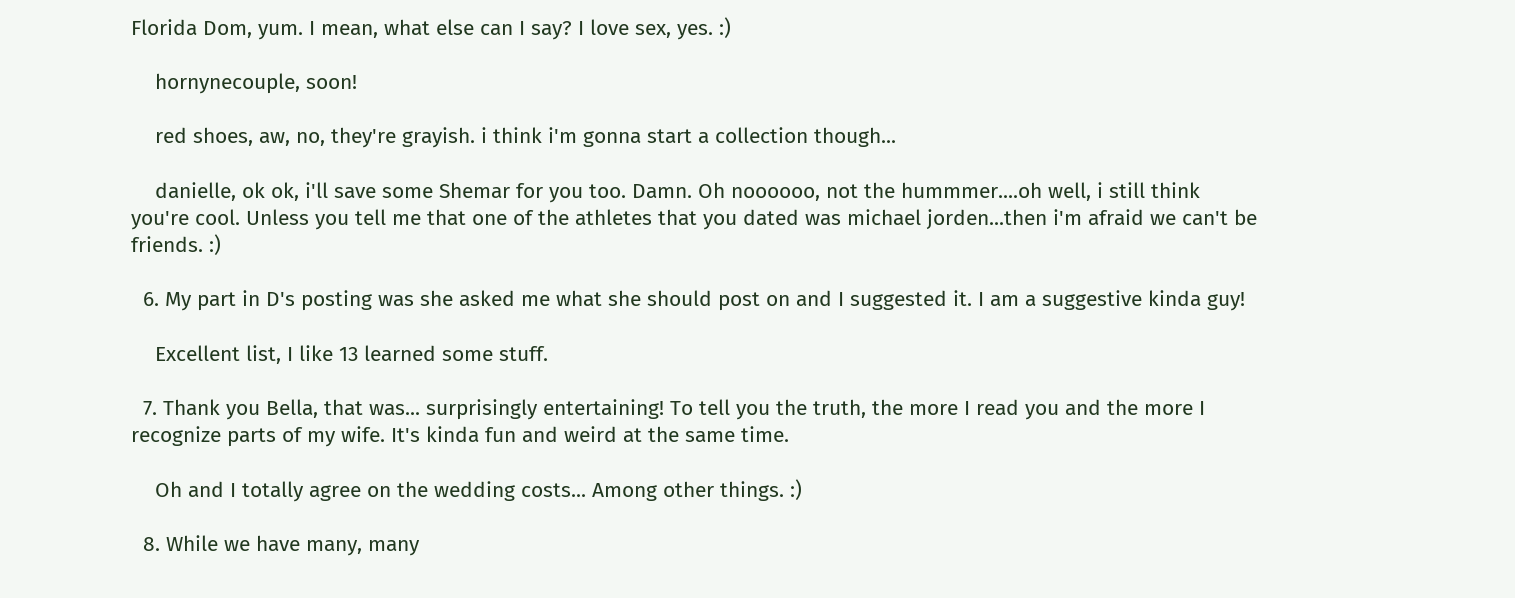Florida Dom, yum. I mean, what else can I say? I love sex, yes. :)

    hornynecouple, soon!

    red shoes, aw, no, they're grayish. i think i'm gonna start a collection though...

    danielle, ok ok, i'll save some Shemar for you too. Damn. Oh noooooo, not the hummmer....oh well, i still think you're cool. Unless you tell me that one of the athletes that you dated was michael jorden...then i'm afraid we can't be friends. :)

  6. My part in D's posting was she asked me what she should post on and I suggested it. I am a suggestive kinda guy!

    Excellent list, I like 13 learned some stuff.

  7. Thank you Bella, that was... surprisingly entertaining! To tell you the truth, the more I read you and the more I recognize parts of my wife. It's kinda fun and weird at the same time.

    Oh and I totally agree on the wedding costs... Among other things. :)

  8. While we have many, many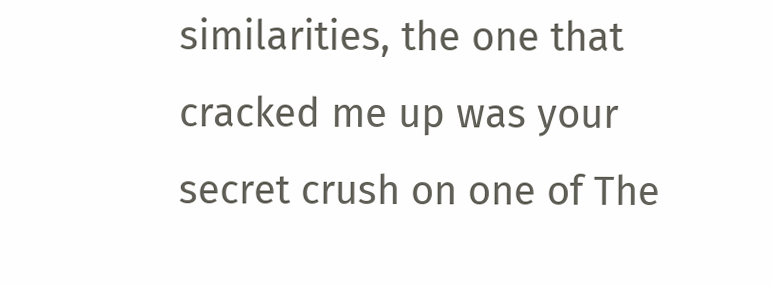similarities, the one that cracked me up was your secret crush on one of The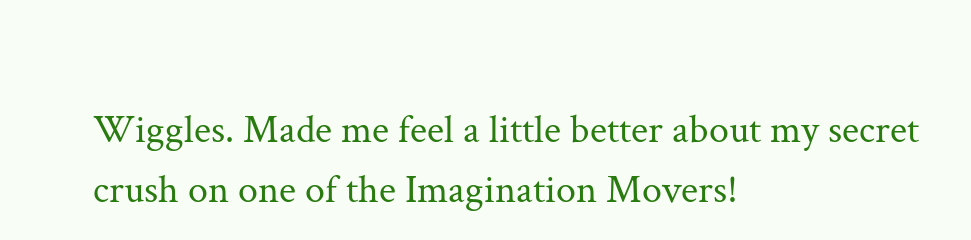Wiggles. Made me feel a little better about my secret crush on one of the Imagination Movers!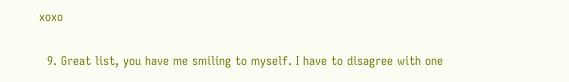xoxo

  9. Great list, you have me smiling to myself. I have to disagree with one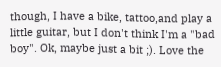though, I have a bike, tattoo,and play a little guitar, but I don't think I'm a "bad boy". Ok, maybe just a bit ;). Love the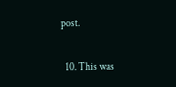post.

  10. This was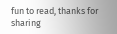fun to read, thanks for sharing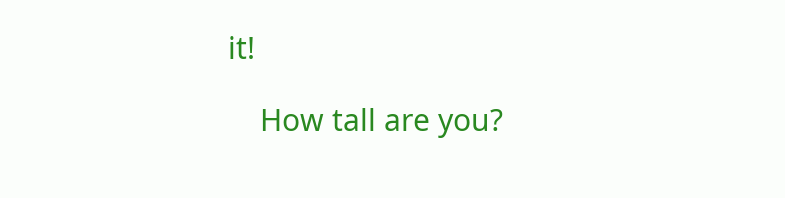it!

    How tall are you?